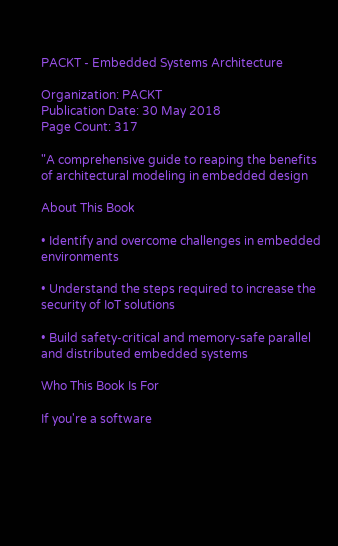PACKT - Embedded Systems Architecture

Organization: PACKT
Publication Date: 30 May 2018
Page Count: 317

"A comprehensive guide to reaping the benefits of architectural modeling in embedded design

About This Book

• Identify and overcome challenges in embedded environments

• Understand the steps required to increase the security of IoT solutions

• Build safety-critical and memory-safe parallel and distributed embedded systems

Who This Book Is For

If you're a software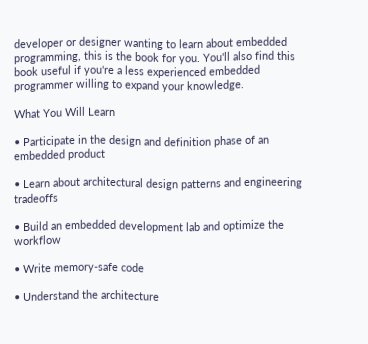developer or designer wanting to learn about embedded programming, this is the book for you. You'll also find this book useful if you're a less experienced embedded programmer willing to expand your knowledge.

What You Will Learn

• Participate in the design and definition phase of an embedded product

• Learn about architectural design patterns and engineering tradeoffs

• Build an embedded development lab and optimize the workflow

• Write memory-safe code

• Understand the architecture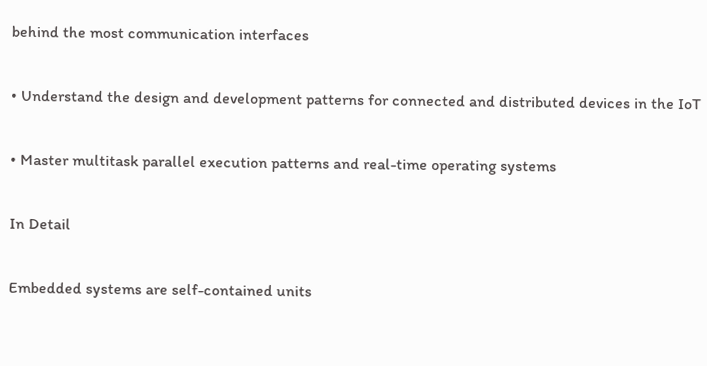behind the most communication interfaces

• Understand the design and development patterns for connected and distributed devices in the IoT

• Master multitask parallel execution patterns and real-time operating systems

In Detail

Embedded systems are self-contained units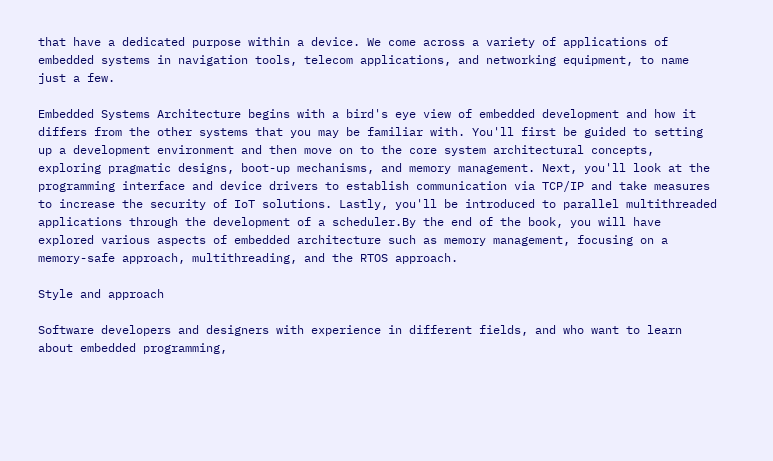that have a dedicated purpose within a device. We come across a variety of applications of embedded systems in navigation tools, telecom applications, and networking equipment, to name just a few.

Embedded Systems Architecture begins with a bird's eye view of embedded development and how it differs from the other systems that you may be familiar with. You'll first be guided to setting up a development environment and then move on to the core system architectural concepts, exploring pragmatic designs, boot-up mechanisms, and memory management. Next, you'll look at the programming interface and device drivers to establish communication via TCP/IP and take measures to increase the security of IoT solutions. Lastly, you'll be introduced to parallel multithreaded applications through the development of a scheduler.By the end of the book, you will have explored various aspects of embedded architecture such as memory management, focusing on a memory-safe approach, multithreading, and the RTOS approach.

Style and approach

Software developers and designers with experience in different fields, and who want to learn about embedded programming,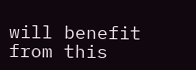will benefit from this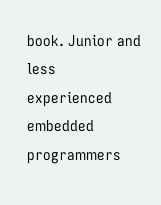book. Junior and less experienced embedded programmers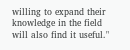willing to expand their knowledge in the field will also find it useful."